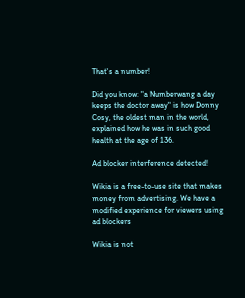That's a number!

Did you know: "a Numberwang a day keeps the doctor away" is how Donny Cosy, the oldest man in the world, explained how he was in such good health at the age of 136.

Ad blocker interference detected!

Wikia is a free-to-use site that makes money from advertising. We have a modified experience for viewers using ad blockers

Wikia is not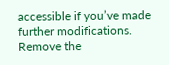accessible if you’ve made further modifications. Remove the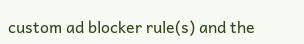custom ad blocker rule(s) and the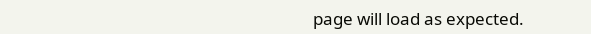page will load as expected.